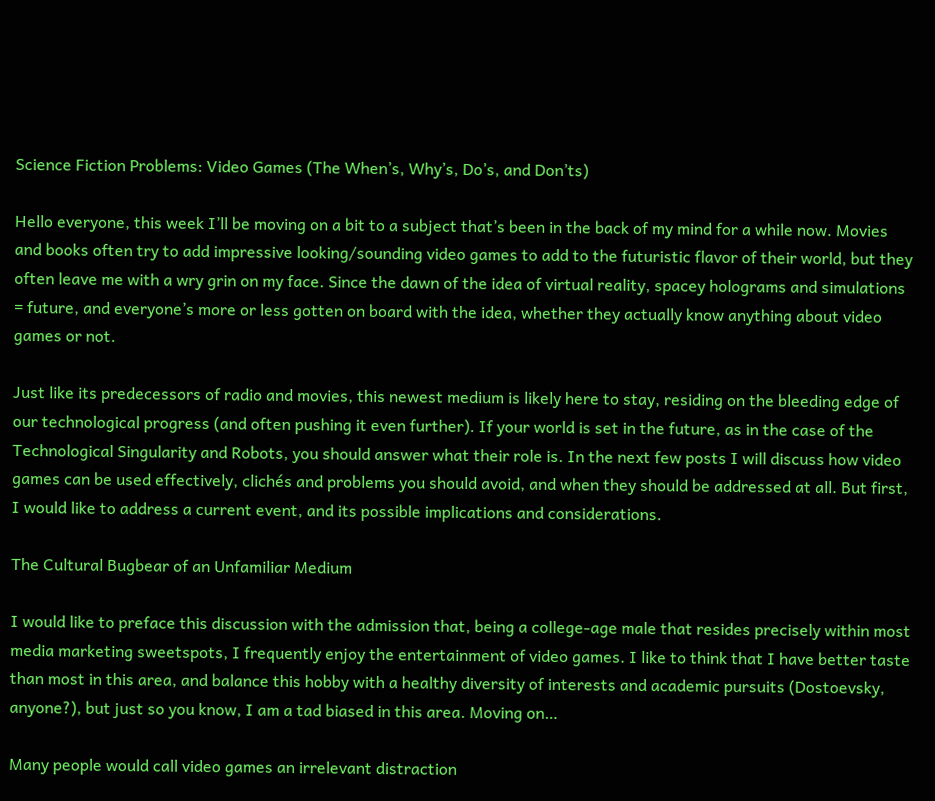Science Fiction Problems: Video Games (The When’s, Why’s, Do’s, and Don’ts)

Hello everyone, this week I’ll be moving on a bit to a subject that’s been in the back of my mind for a while now. Movies and books often try to add impressive looking/sounding video games to add to the futuristic flavor of their world, but they often leave me with a wry grin on my face. Since the dawn of the idea of virtual reality, spacey holograms and simulations = future, and everyone’s more or less gotten on board with the idea, whether they actually know anything about video games or not.

Just like its predecessors of radio and movies, this newest medium is likely here to stay, residing on the bleeding edge of our technological progress (and often pushing it even further). If your world is set in the future, as in the case of the Technological Singularity and Robots, you should answer what their role is. In the next few posts I will discuss how video games can be used effectively, clichés and problems you should avoid, and when they should be addressed at all. But first, I would like to address a current event, and its possible implications and considerations.

The Cultural Bugbear of an Unfamiliar Medium

I would like to preface this discussion with the admission that, being a college-age male that resides precisely within most media marketing sweetspots, I frequently enjoy the entertainment of video games. I like to think that I have better taste than most in this area, and balance this hobby with a healthy diversity of interests and academic pursuits (Dostoevsky, anyone?), but just so you know, I am a tad biased in this area. Moving on…

Many people would call video games an irrelevant distraction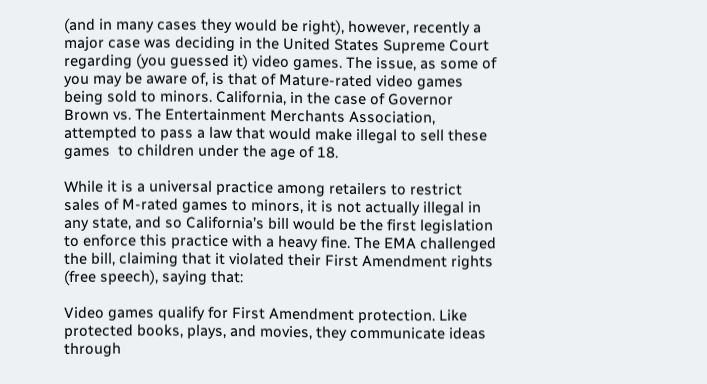(and in many cases they would be right), however, recently a major case was deciding in the United States Supreme Court regarding (you guessed it) video games. The issue, as some of you may be aware of, is that of Mature-rated video games being sold to minors. California, in the case of Governor Brown vs. The Entertainment Merchants Association, attempted to pass a law that would make illegal to sell these games  to children under the age of 18.

While it is a universal practice among retailers to restrict sales of M-rated games to minors, it is not actually illegal in any state, and so California’s bill would be the first legislation to enforce this practice with a heavy fine. The EMA challenged the bill, claiming that it violated their First Amendment rights (free speech), saying that:

Video games qualify for First Amendment protection. Like protected books, plays, and movies, they communicate ideas through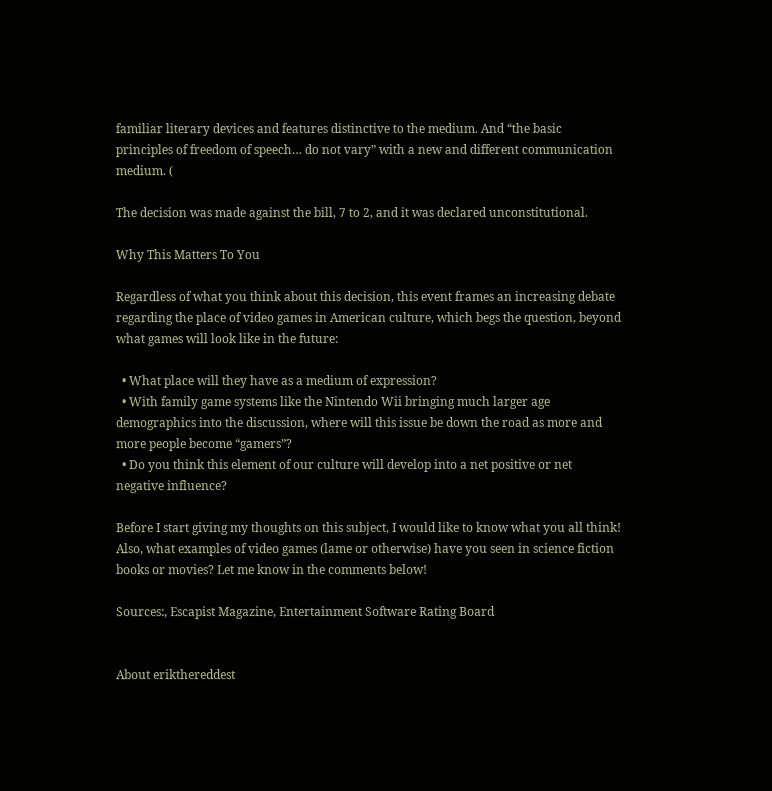familiar literary devices and features distinctive to the medium. And “the basic principles of freedom of speech… do not vary” with a new and different communication medium. (

The decision was made against the bill, 7 to 2, and it was declared unconstitutional.

Why This Matters To You

Regardless of what you think about this decision, this event frames an increasing debate regarding the place of video games in American culture, which begs the question, beyond what games will look like in the future:

  • What place will they have as a medium of expression?
  • With family game systems like the Nintendo Wii bringing much larger age demographics into the discussion, where will this issue be down the road as more and more people become “gamers”?
  • Do you think this element of our culture will develop into a net positive or net negative influence?

Before I start giving my thoughts on this subject, I would like to know what you all think! Also, what examples of video games (lame or otherwise) have you seen in science fiction books or movies? Let me know in the comments below!

Sources:, Escapist Magazine, Entertainment Software Rating Board


About erikthereddest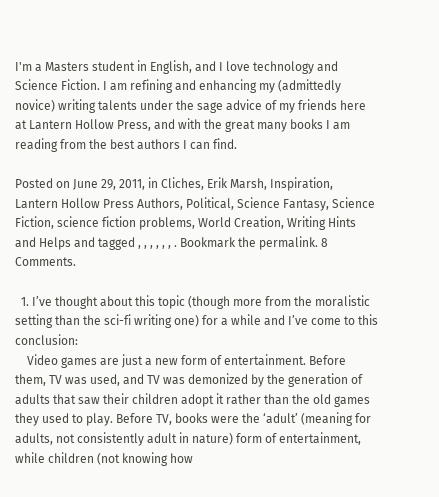I'm a Masters student in English, and I love technology and Science Fiction. I am refining and enhancing my (admittedly novice) writing talents under the sage advice of my friends here at Lantern Hollow Press, and with the great many books I am reading from the best authors I can find.

Posted on June 29, 2011, in Cliches, Erik Marsh, Inspiration, Lantern Hollow Press Authors, Political, Science Fantasy, Science Fiction, science fiction problems, World Creation, Writing Hints and Helps and tagged , , , , , , . Bookmark the permalink. 8 Comments.

  1. I’ve thought about this topic (though more from the moralistic setting than the sci-fi writing one) for a while and I’ve come to this conclusion:
    Video games are just a new form of entertainment. Before them, TV was used, and TV was demonized by the generation of adults that saw their children adopt it rather than the old games they used to play. Before TV, books were the ‘adult’ (meaning for adults, not consistently adult in nature) form of entertainment, while children (not knowing how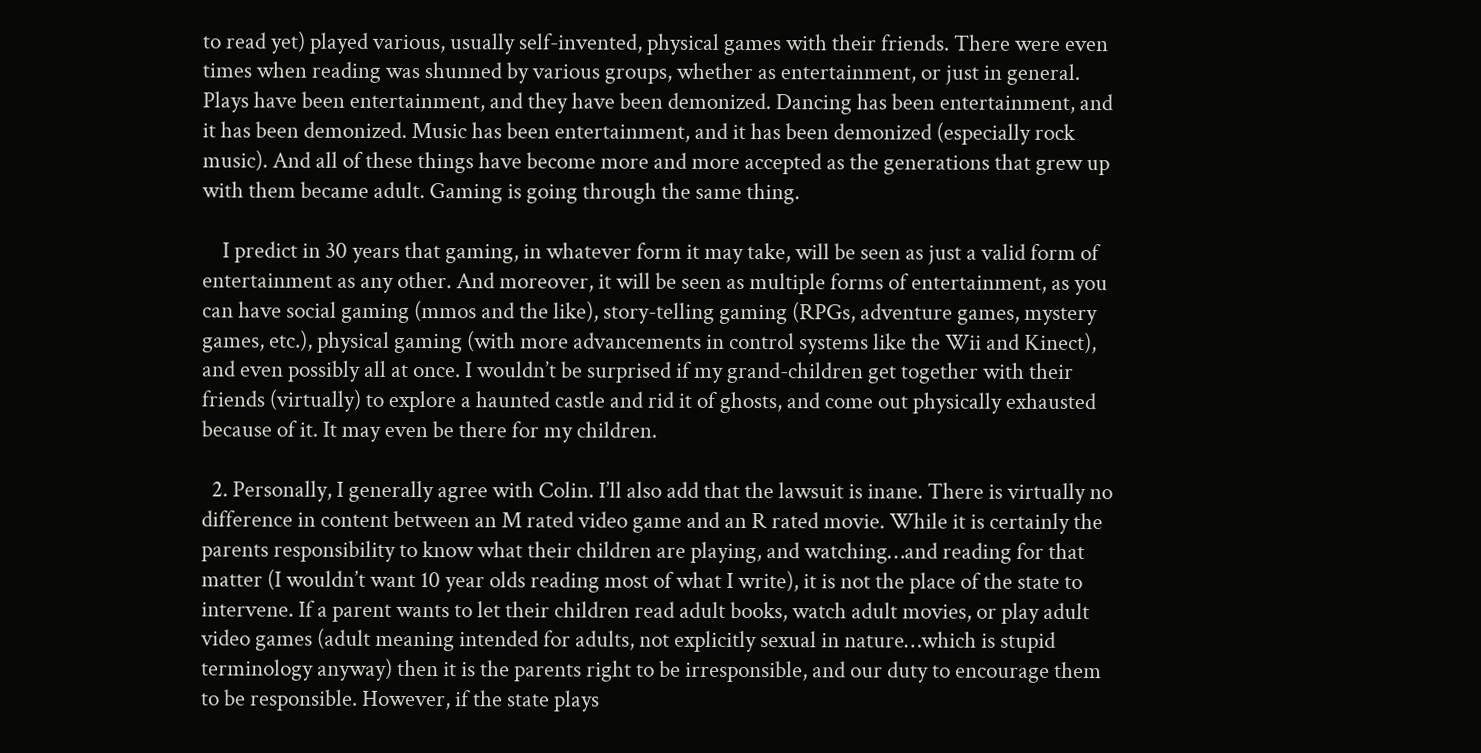to read yet) played various, usually self-invented, physical games with their friends. There were even times when reading was shunned by various groups, whether as entertainment, or just in general. Plays have been entertainment, and they have been demonized. Dancing has been entertainment, and it has been demonized. Music has been entertainment, and it has been demonized (especially rock music). And all of these things have become more and more accepted as the generations that grew up with them became adult. Gaming is going through the same thing.

    I predict in 30 years that gaming, in whatever form it may take, will be seen as just a valid form of entertainment as any other. And moreover, it will be seen as multiple forms of entertainment, as you can have social gaming (mmos and the like), story-telling gaming (RPGs, adventure games, mystery games, etc.), physical gaming (with more advancements in control systems like the Wii and Kinect), and even possibly all at once. I wouldn’t be surprised if my grand-children get together with their friends (virtually) to explore a haunted castle and rid it of ghosts, and come out physically exhausted because of it. It may even be there for my children.

  2. Personally, I generally agree with Colin. I’ll also add that the lawsuit is inane. There is virtually no difference in content between an M rated video game and an R rated movie. While it is certainly the parents responsibility to know what their children are playing, and watching…and reading for that matter (I wouldn’t want 10 year olds reading most of what I write), it is not the place of the state to intervene. If a parent wants to let their children read adult books, watch adult movies, or play adult video games (adult meaning intended for adults, not explicitly sexual in nature…which is stupid terminology anyway) then it is the parents right to be irresponsible, and our duty to encourage them to be responsible. However, if the state plays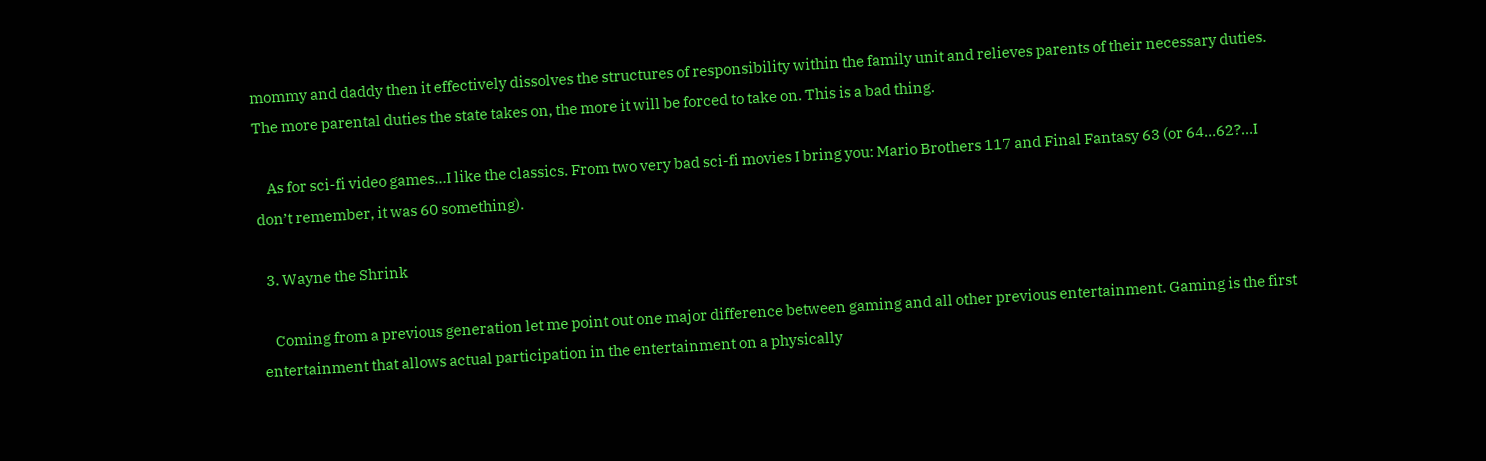mommy and daddy then it effectively dissolves the structures of responsibility within the family unit and relieves parents of their necessary duties. The more parental duties the state takes on, the more it will be forced to take on. This is a bad thing.

    As for sci-fi video games…I like the classics. From two very bad sci-fi movies I bring you: Mario Brothers 117 and Final Fantasy 63 (or 64…62?…I don’t remember, it was 60 something).

  3. Wayne the Shrink

    Coming from a previous generation let me point out one major difference between gaming and all other previous entertainment. Gaming is the first entertainment that allows actual participation in the entertainment on a physically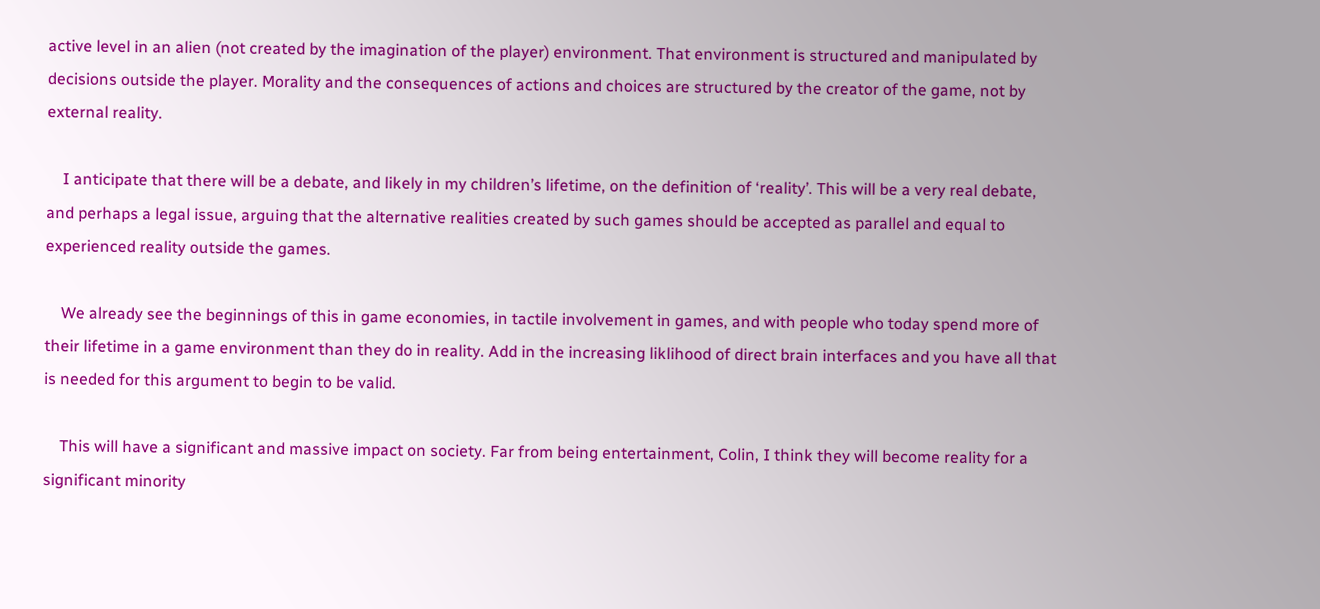active level in an alien (not created by the imagination of the player) environment. That environment is structured and manipulated by decisions outside the player. Morality and the consequences of actions and choices are structured by the creator of the game, not by external reality.

    I anticipate that there will be a debate, and likely in my children’s lifetime, on the definition of ‘reality’. This will be a very real debate, and perhaps a legal issue, arguing that the alternative realities created by such games should be accepted as parallel and equal to experienced reality outside the games.

    We already see the beginnings of this in game economies, in tactile involvement in games, and with people who today spend more of their lifetime in a game environment than they do in reality. Add in the increasing liklihood of direct brain interfaces and you have all that is needed for this argument to begin to be valid.

    This will have a significant and massive impact on society. Far from being entertainment, Colin, I think they will become reality for a significant minority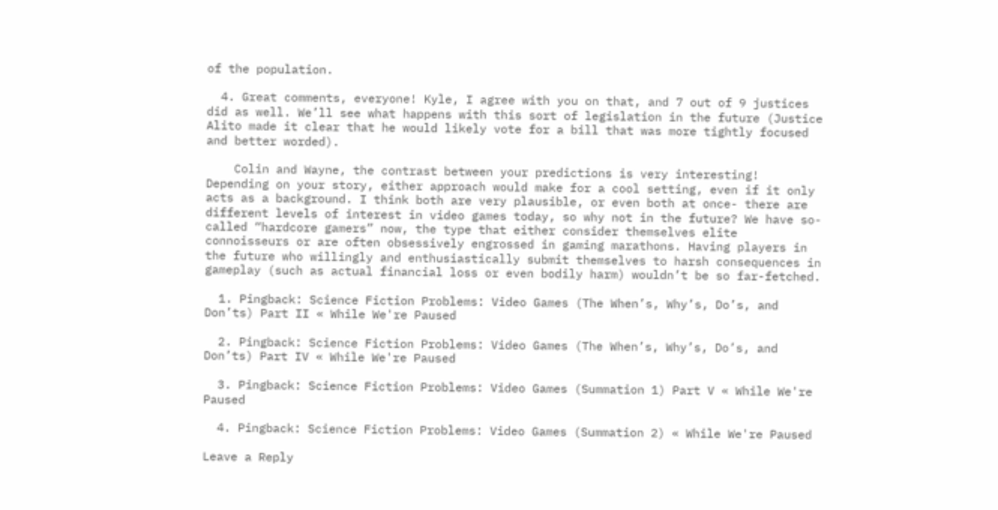of the population.

  4. Great comments, everyone! Kyle, I agree with you on that, and 7 out of 9 justices did as well. We’ll see what happens with this sort of legislation in the future (Justice Alito made it clear that he would likely vote for a bill that was more tightly focused and better worded).

    Colin and Wayne, the contrast between your predictions is very interesting! Depending on your story, either approach would make for a cool setting, even if it only acts as a background. I think both are very plausible, or even both at once- there are different levels of interest in video games today, so why not in the future? We have so-called “hardcore gamers” now, the type that either consider themselves elite connoisseurs or are often obsessively engrossed in gaming marathons. Having players in the future who willingly and enthusiastically submit themselves to harsh consequences in gameplay (such as actual financial loss or even bodily harm) wouldn’t be so far-fetched.

  1. Pingback: Science Fiction Problems: Video Games (The When’s, Why’s, Do’s, and Don’ts) Part II « While We're Paused

  2. Pingback: Science Fiction Problems: Video Games (The When’s, Why’s, Do’s, and Don’ts) Part IV « While We're Paused

  3. Pingback: Science Fiction Problems: Video Games (Summation 1) Part V « While We're Paused

  4. Pingback: Science Fiction Problems: Video Games (Summation 2) « While We're Paused

Leave a Reply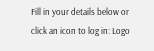Fill in your details below or click an icon to log in: Logo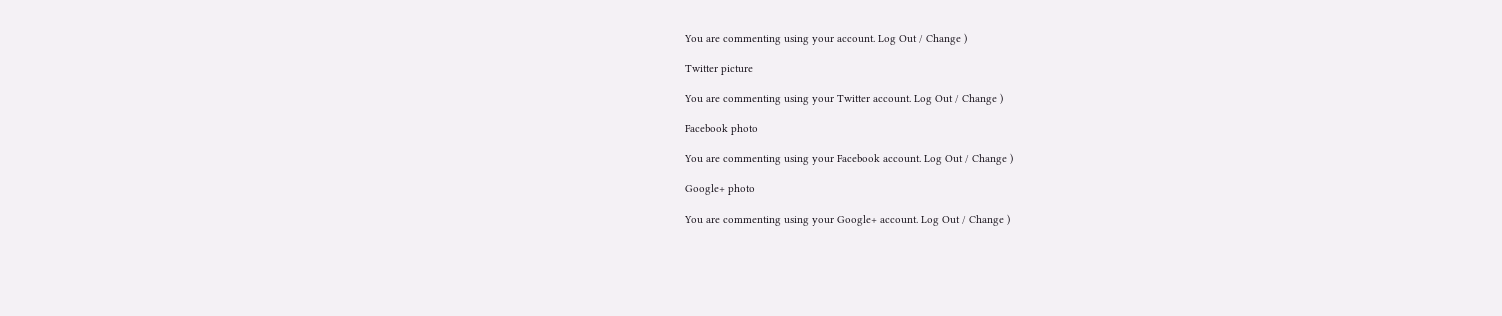You are commenting using your account. Log Out / Change )

Twitter picture

You are commenting using your Twitter account. Log Out / Change )

Facebook photo

You are commenting using your Facebook account. Log Out / Change )

Google+ photo

You are commenting using your Google+ account. Log Out / Change )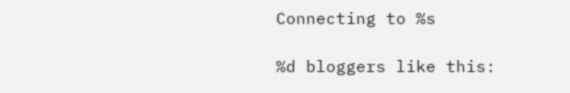Connecting to %s

%d bloggers like this: